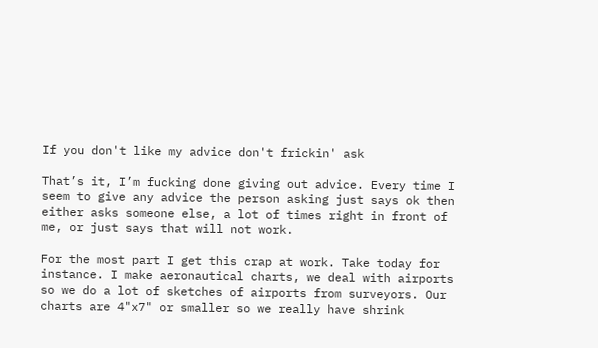If you don't like my advice don't frickin' ask

That’s it, I’m fucking done giving out advice. Every time I seem to give any advice the person asking just says ok then either asks someone else, a lot of times right in front of me, or just says that will not work.

For the most part I get this crap at work. Take today for instance. I make aeronautical charts, we deal with airports so we do a lot of sketches of airports from surveyors. Our charts are 4"x7" or smaller so we really have shrink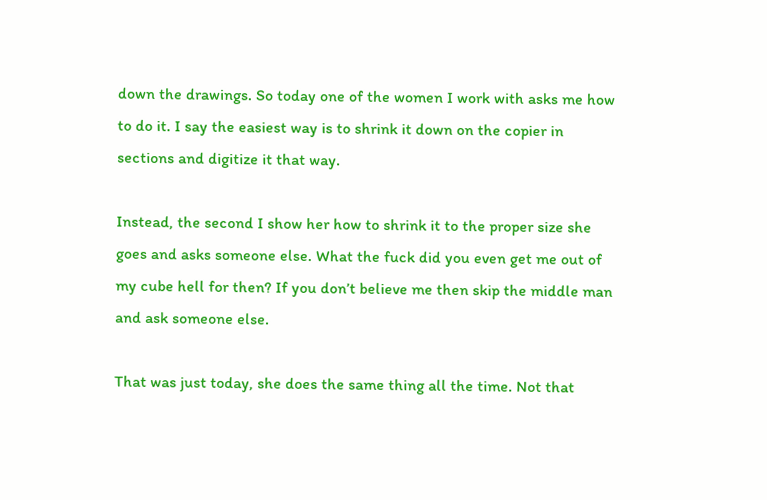down the drawings. So today one of the women I work with asks me how to do it. I say the easiest way is to shrink it down on the copier in sections and digitize it that way.

Instead, the second I show her how to shrink it to the proper size she goes and asks someone else. What the fuck did you even get me out of my cube hell for then? If you don’t believe me then skip the middle man and ask someone else.

That was just today, she does the same thing all the time. Not that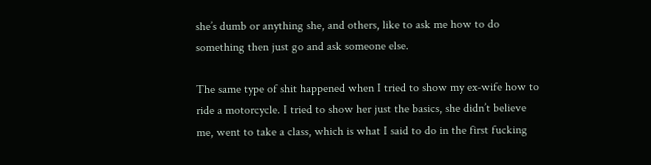she’s dumb or anything she, and others, like to ask me how to do something then just go and ask someone else.

The same type of shit happened when I tried to show my ex-wife how to ride a motorcycle. I tried to show her just the basics, she didn’t believe me, went to take a class, which is what I said to do in the first fucking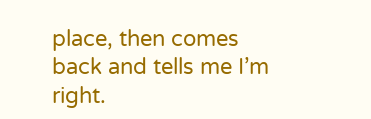place, then comes back and tells me I’m right.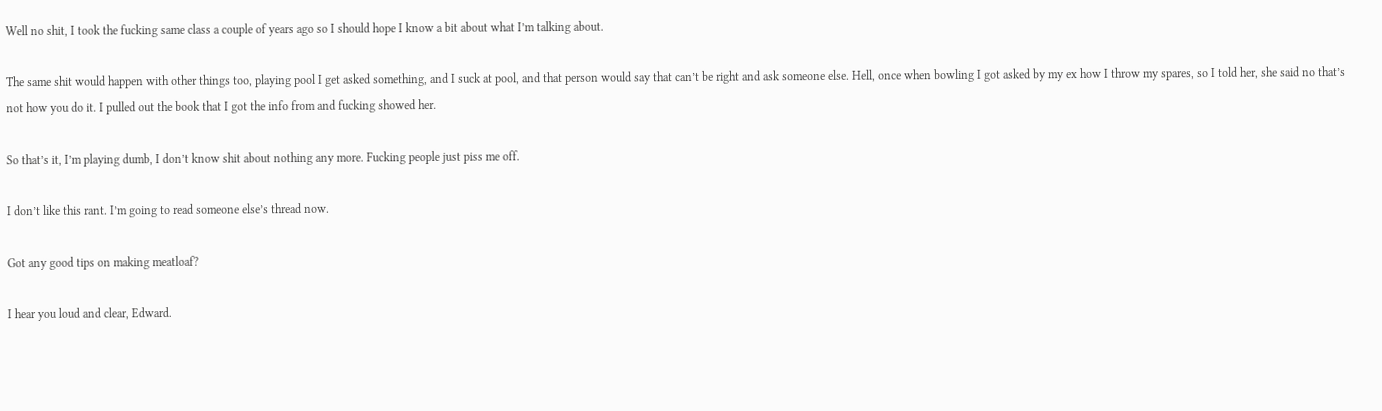Well no shit, I took the fucking same class a couple of years ago so I should hope I know a bit about what I’m talking about.

The same shit would happen with other things too, playing pool I get asked something, and I suck at pool, and that person would say that can’t be right and ask someone else. Hell, once when bowling I got asked by my ex how I throw my spares, so I told her, she said no that’s not how you do it. I pulled out the book that I got the info from and fucking showed her.

So that’s it, I’m playing dumb, I don’t know shit about nothing any more. Fucking people just piss me off.

I don’t like this rant. I’m going to read someone else’s thread now.

Got any good tips on making meatloaf?

I hear you loud and clear, Edward.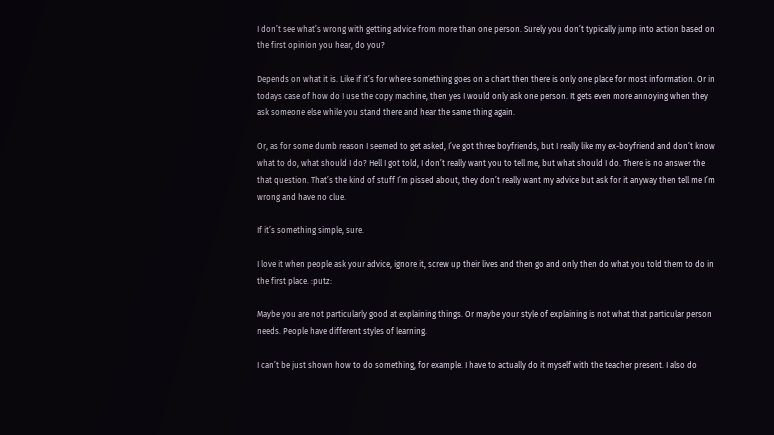I don’t see what’s wrong with getting advice from more than one person. Surely you don’t typically jump into action based on the first opinion you hear, do you?

Depends on what it is. Like if it’s for where something goes on a chart then there is only one place for most information. Or in todays case of how do I use the copy machine, then yes I would only ask one person. It gets even more annoying when they ask someone else while you stand there and hear the same thing again.

Or, as for some dumb reason I seemed to get asked, I’ve got three boyfriends, but I really like my ex-boyfriend and don’t know what to do, what should I do? Hell I got told, I don’t really want you to tell me, but what should I do. There is no answer the that question. That’s the kind of stuff I’m pissed about, they don’t really want my advice but ask for it anyway then tell me I’m wrong and have no clue.

If it’s something simple, sure.

I love it when people ask your advice, ignore it, screw up their lives and then go and only then do what you told them to do in the first place. :putz:

Maybe you are not particularly good at explaining things. Or maybe your style of explaining is not what that particular person needs. People have different styles of learning.

I can’t be just shown how to do something, for example. I have to actually do it myself with the teacher present. I also do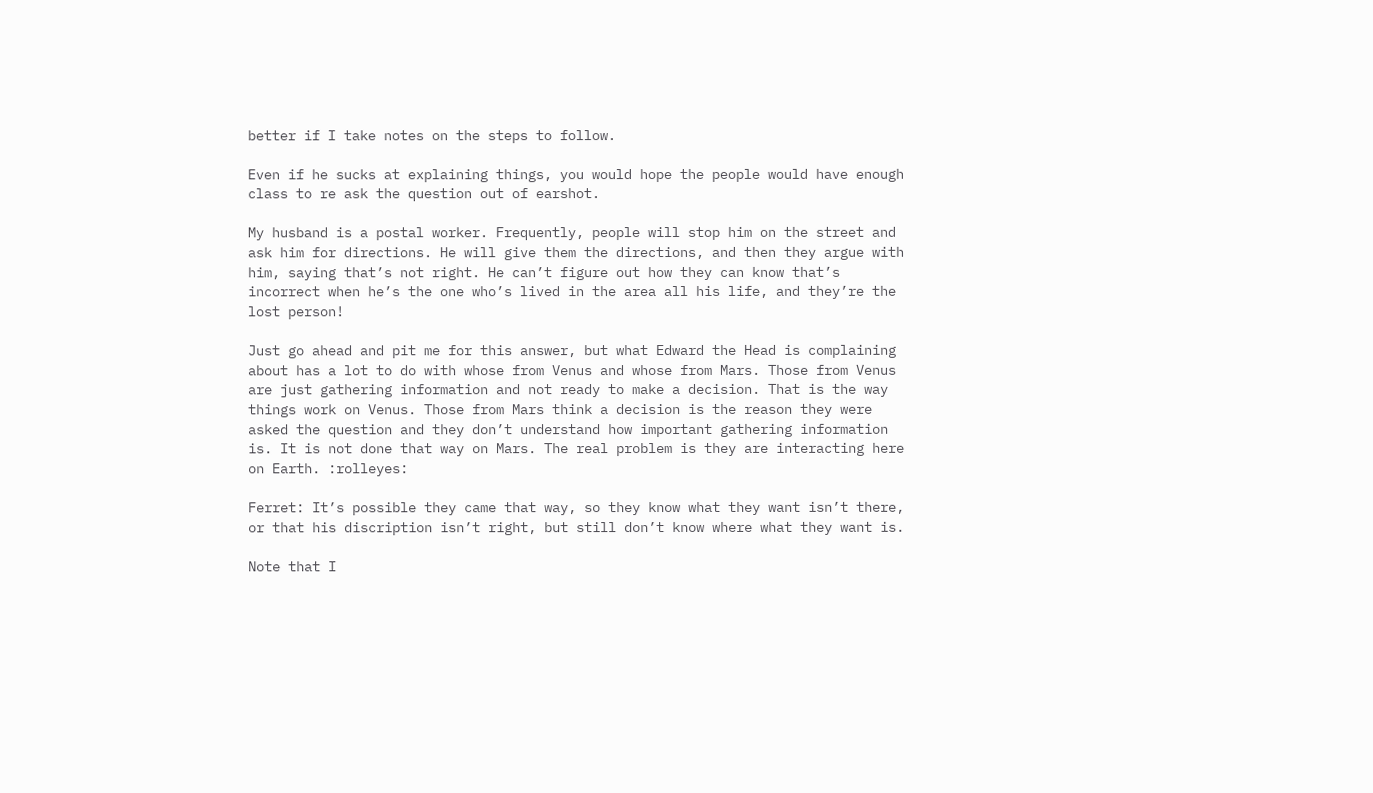better if I take notes on the steps to follow.

Even if he sucks at explaining things, you would hope the people would have enough class to re ask the question out of earshot.

My husband is a postal worker. Frequently, people will stop him on the street and ask him for directions. He will give them the directions, and then they argue with him, saying that’s not right. He can’t figure out how they can know that’s incorrect when he’s the one who’s lived in the area all his life, and they’re the lost person!

Just go ahead and pit me for this answer, but what Edward the Head is complaining about has a lot to do with whose from Venus and whose from Mars. Those from Venus are just gathering information and not ready to make a decision. That is the way things work on Venus. Those from Mars think a decision is the reason they were asked the question and they don’t understand how important gathering information is. It is not done that way on Mars. The real problem is they are interacting here on Earth. :rolleyes:

Ferret: It’s possible they came that way, so they know what they want isn’t there, or that his discription isn’t right, but still don’t know where what they want is.

Note that I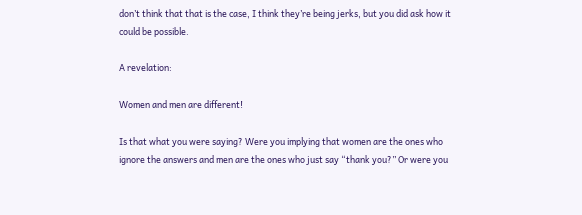don’t think that that is the case, I think they’re being jerks, but you did ask how it could be possible.

A revelation:

Women and men are different!

Is that what you were saying? Were you implying that women are the ones who ignore the answers and men are the ones who just say “thank you?” Or were you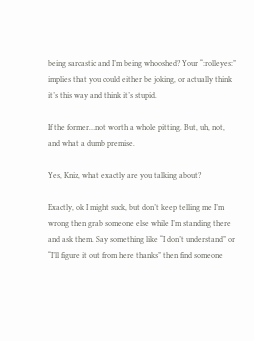being sarcastic and I’m being whooshed? Your “:rolleyes:” implies that you could either be joking, or actually think it’s this way and think it’s stupid.

If the former…not worth a whole pitting. But, uh, not, and what a dumb premise.

Yes, Kniz, what exactly are you talking about?

Exactly, ok I might suck, but don’t keep telling me I’m wrong then grab someone else while I’m standing there and ask them. Say something like “I don’t understand” or “I’ll figure it out from here thanks” then find someone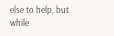else to help, but while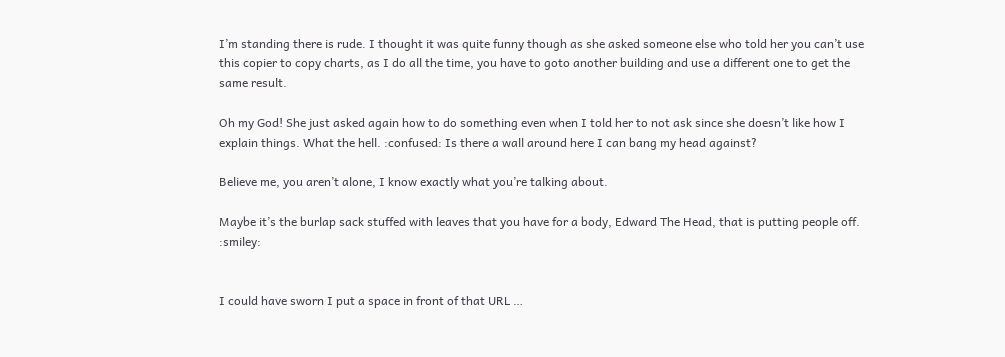I’m standing there is rude. I thought it was quite funny though as she asked someone else who told her you can’t use this copier to copy charts, as I do all the time, you have to goto another building and use a different one to get the same result.

Oh my God! She just asked again how to do something even when I told her to not ask since she doesn’t like how I explain things. What the hell. :confused: Is there a wall around here I can bang my head against?

Believe me, you aren’t alone, I know exactly what you’re talking about.

Maybe it’s the burlap sack stuffed with leaves that you have for a body, Edward The Head, that is putting people off. :smiley:


I could have sworn I put a space in front of that URL …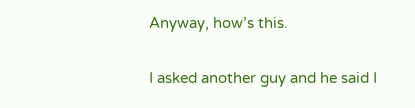Anyway, how’s this.

I asked another guy and he said I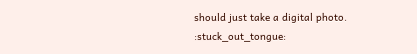should just take a digital photo. :stuck_out_tongue: